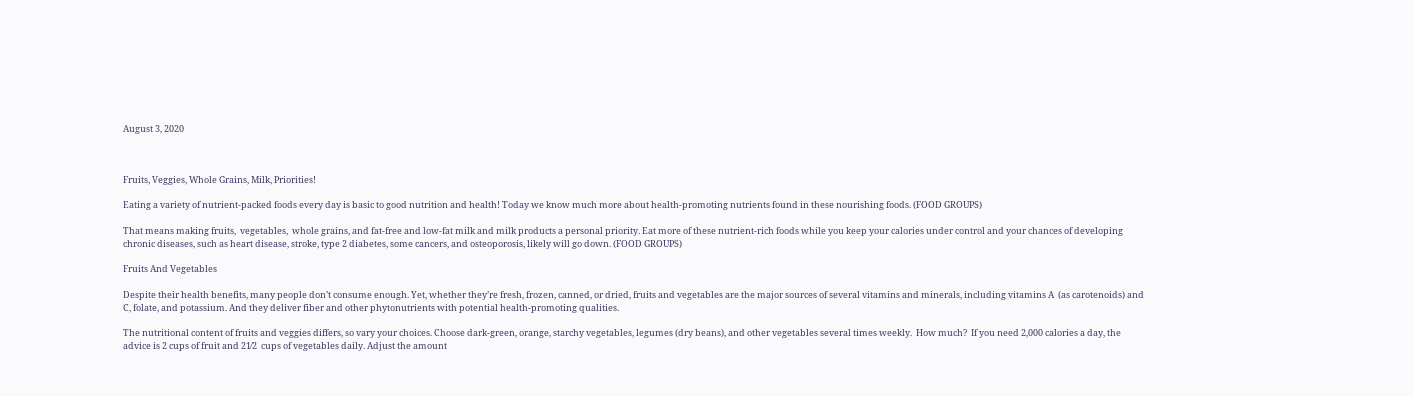August 3, 2020



Fruits, Veggies, Whole Grains, Milk, Priorities!

Eating a variety of nutrient-packed foods every day is basic to good nutrition and health! Today we know much more about health-promoting nutrients found in these nourishing foods. (FOOD GROUPS)

That means making fruits,  vegetables,  whole grains, and fat-free and low-fat milk and milk products a personal priority. Eat more of these nutrient-rich foods while you keep your calories under control and your chances of developing chronic diseases, such as heart disease, stroke, type 2 diabetes, some cancers, and osteoporosis, likely will go down. (FOOD GROUPS)

Fruits And Vegetables

Despite their health benefits, many people don’t consume enough. Yet, whether they’re fresh, frozen, canned, or dried, fruits and vegetables are the major sources of several vitamins and minerals, including vitamins A  (as carotenoids) and C, folate, and potassium. And they deliver fiber and other phytonutrients with potential health-promoting qualities.

The nutritional content of fruits and veggies differs, so vary your choices. Choose dark-green, orange, starchy vegetables, legumes (dry beans), and other vegetables several times weekly.  How much?  If you need 2,000 calories a day, the advice is 2 cups of fruit and 21⁄2  cups of vegetables daily. Adjust the amount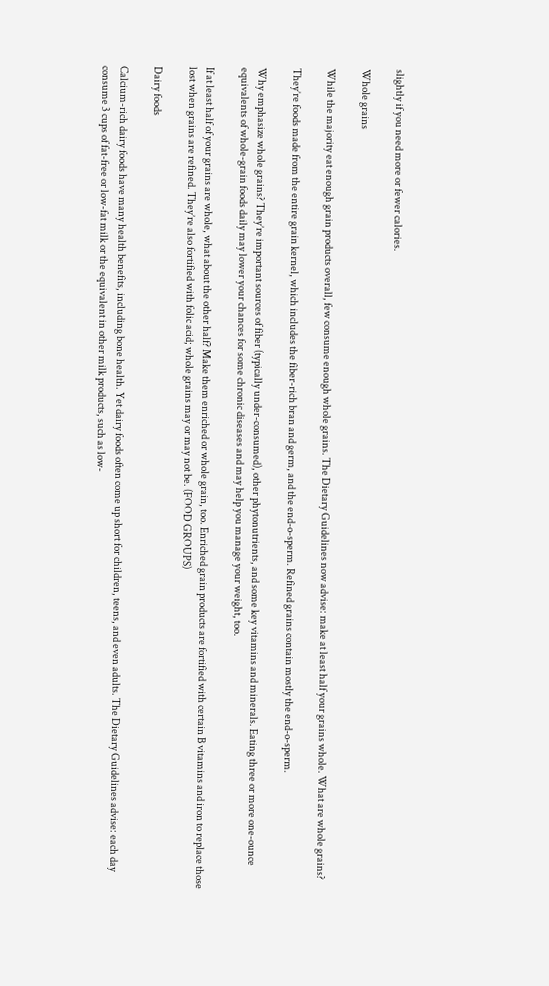slightly if you need more or fewer calories.

Whole grains

While the majority eat enough grain products overall, few consume enough whole grains. The Dietary Guidelines now advise: make at least half your grains whole. What are whole grains?

They’re foods made from the entire grain kernel, which includes the fiber-rich bran and germ, and the end-o-sperm. Refined grains contain mostly the end-o-sperm.

Why emphasize whole grains? They’re important sources of fiber (typically under-consumed), other phytonutrients, and some key vitamins and minerals. Eating three or more one-ounce equivalents of whole-grain foods daily may lower your chances for some chronic diseases and may help you manage your weight, too.

If at least half of your grains are whole, what about the other half? Make them enriched or whole grain, too. Enriched grain products are fortified with certain B vitamins and iron to replace those lost when grains are refined. They’re also fortified with folic acid; whole grains may or may not be. (FOOD GROUPS)

Dairy foods

Calcium-rich dairy foods have many health benefits, including bone health. Yet dairy foods often come up short for children, teens, and even adults. The Dietary Guidelines advise: each day consume 3 cups of fat-free or low-fat milk or the equivalent in other milk products, such as low-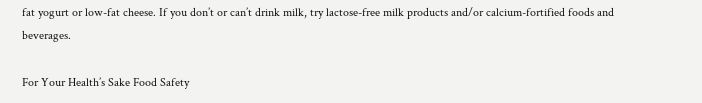fat yogurt or low-fat cheese. If you don’t or can’t drink milk, try lactose-free milk products and/or calcium-fortified foods and beverages.

For Your Health’s Sake Food Safety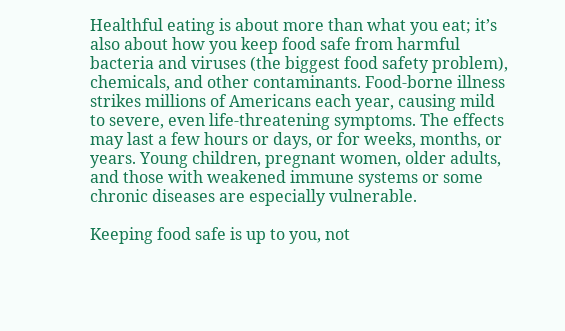Healthful eating is about more than what you eat; it’s also about how you keep food safe from harmful bacteria and viruses (the biggest food safety problem), chemicals, and other contaminants. Food-borne illness strikes millions of Americans each year, causing mild to severe, even life-threatening symptoms. The effects may last a few hours or days, or for weeks, months, or years. Young children, pregnant women, older adults, and those with weakened immune systems or some chronic diseases are especially vulnerable.

Keeping food safe is up to you, not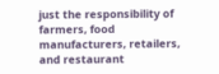just the responsibility of farmers, food manufacturers, retailers, and restaurant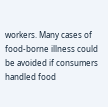workers. Many cases of food-borne illness could be avoided if consumers handled food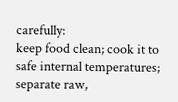carefully:
keep food clean; cook it to safe internal temperatures; separate raw,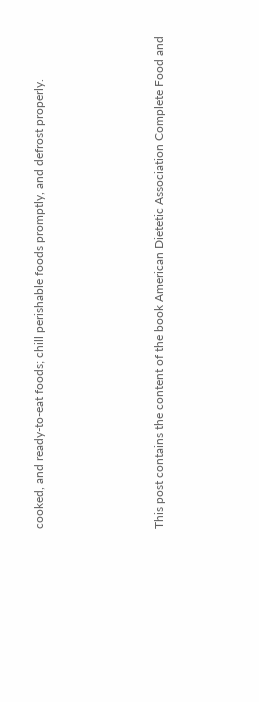cooked, and ready-to-eat foods; chill perishable foods promptly, and defrost properly.




This post contains the content of the book American Dietetic Association Complete Food and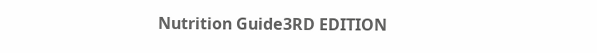Nutrition Guide3RD EDITION